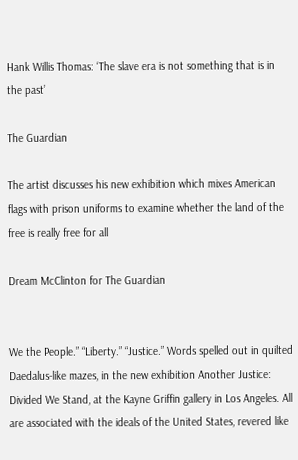Hank Willis Thomas: ‘The slave era is not something that is in the past’

The Guardian

The artist discusses his new exhibition which mixes American flags with prison uniforms to examine whether the land of the free is really free for all

Dream McClinton for The Guardian


We the People.” “Liberty.” “Justice.” Words spelled out in quilted Daedalus-like mazes, in the new exhibition Another Justice: Divided We Stand, at the Kayne Griffin gallery in Los Angeles. All are associated with the ideals of the United States, revered like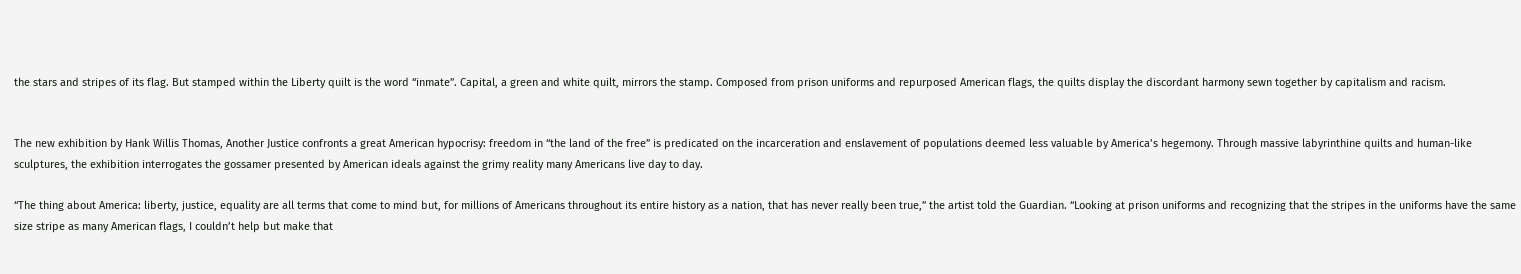the stars and stripes of its flag. But stamped within the Liberty quilt is the word “inmate”. Capital, a green and white quilt, mirrors the stamp. Composed from prison uniforms and repurposed American flags, the quilts display the discordant harmony sewn together by capitalism and racism.


The new exhibition by Hank Willis Thomas, Another Justice confronts a great American hypocrisy: freedom in “the land of the free” is predicated on the incarceration and enslavement of populations deemed less valuable by America’s hegemony. Through massive labyrinthine quilts and human-like sculptures, the exhibition interrogates the gossamer presented by American ideals against the grimy reality many Americans live day to day.

“The thing about America: liberty, justice, equality are all terms that come to mind but, for millions of Americans throughout its entire history as a nation, that has never really been true,” the artist told the Guardian. “Looking at prison uniforms and recognizing that the stripes in the uniforms have the same size stripe as many American flags, I couldn’t help but make that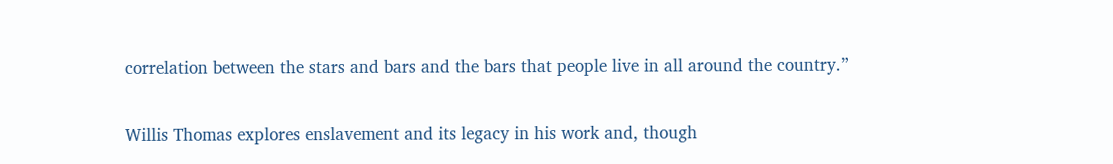correlation between the stars and bars and the bars that people live in all around the country.”


Willis Thomas explores enslavement and its legacy in his work and, though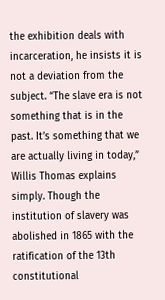the exhibition deals with incarceration, he insists it is not a deviation from the subject. “The slave era is not something that is in the past. It’s something that we are actually living in today,” Willis Thomas explains simply. Though the institution of slavery was abolished in 1865 with the ratification of the 13th constitutional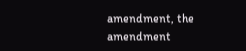amendment, the amendment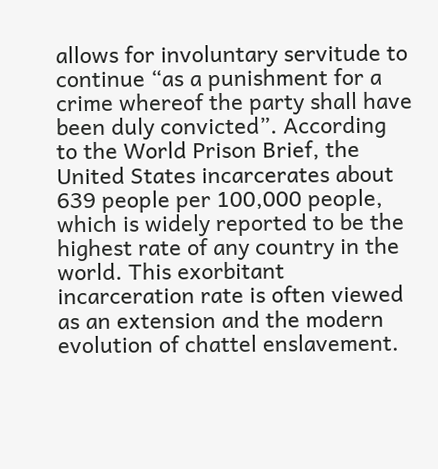allows for involuntary servitude to continue “as a punishment for a crime whereof the party shall have been duly convicted”. According to the World Prison Brief, the United States incarcerates about 639 people per 100,000 people, which is widely reported to be the highest rate of any country in the world. This exorbitant incarceration rate is often viewed as an extension and the modern evolution of chattel enslavement.